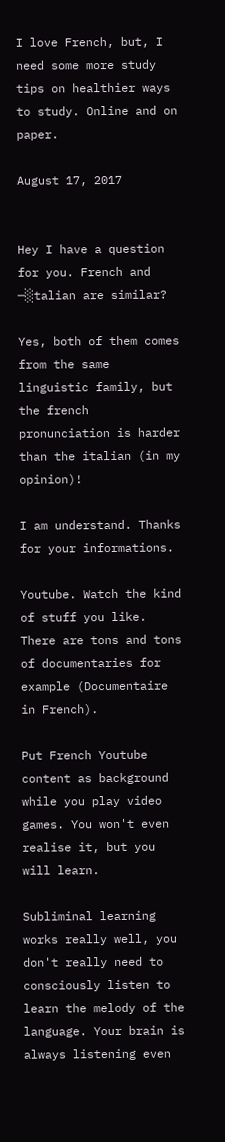I love French, but, I need some more study tips on healthier ways to study. Online and on paper.

August 17, 2017


Hey I have a question for you. French and ─░talian are similar?

Yes, both of them comes from the same linguistic family, but the french pronunciation is harder than the italian (in my opinion)!

I am understand. Thanks for your informations.

Youtube. Watch the kind of stuff you like. There are tons and tons of documentaries for example (Documentaire in French).

Put French Youtube content as background while you play video games. You won't even realise it, but you will learn.

Subliminal learning works really well, you don't really need to consciously listen to learn the melody of the language. Your brain is always listening even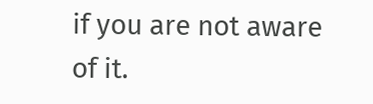if you are not aware of it.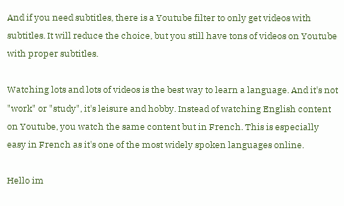And if you need subtitles, there is a Youtube filter to only get videos with subtitles. It will reduce the choice, but you still have tons of videos on Youtube with proper subtitles.

Watching lots and lots of videos is the best way to learn a language. And it's not "work" or "study", it's leisure and hobby. Instead of watching English content on Youtube, you watch the same content but in French. This is especially easy in French as it's one of the most widely spoken languages online.

Hello im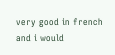very good in french and i would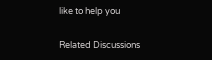like to help you

Related Discussions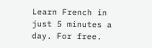Learn French in just 5 minutes a day. For free.